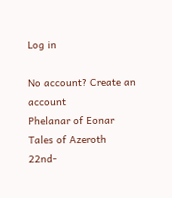Log in

No account? Create an account
Phelanar of Eonar
Tales of Azeroth
22nd-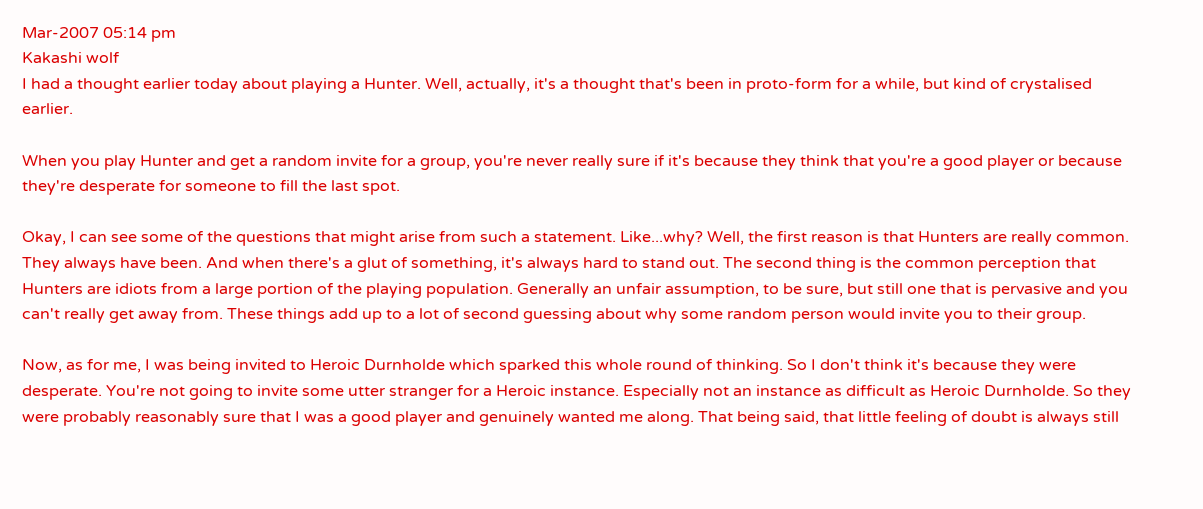Mar-2007 05:14 pm
Kakashi wolf
I had a thought earlier today about playing a Hunter. Well, actually, it's a thought that's been in proto-form for a while, but kind of crystalised earlier.

When you play Hunter and get a random invite for a group, you're never really sure if it's because they think that you're a good player or because they're desperate for someone to fill the last spot.

Okay, I can see some of the questions that might arise from such a statement. Like...why? Well, the first reason is that Hunters are really common. They always have been. And when there's a glut of something, it's always hard to stand out. The second thing is the common perception that Hunters are idiots from a large portion of the playing population. Generally an unfair assumption, to be sure, but still one that is pervasive and you can't really get away from. These things add up to a lot of second guessing about why some random person would invite you to their group.

Now, as for me, I was being invited to Heroic Durnholde which sparked this whole round of thinking. So I don't think it's because they were desperate. You're not going to invite some utter stranger for a Heroic instance. Especially not an instance as difficult as Heroic Durnholde. So they were probably reasonably sure that I was a good player and genuinely wanted me along. That being said, that little feeling of doubt is always still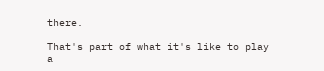there.

That's part of what it's like to play a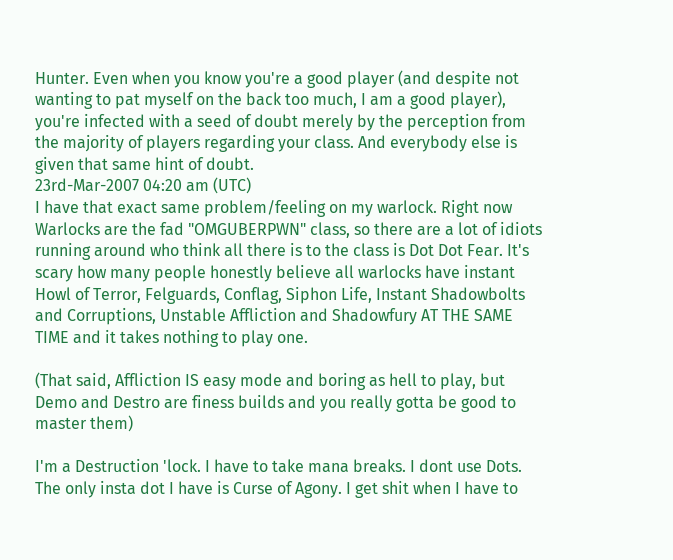Hunter. Even when you know you're a good player (and despite not wanting to pat myself on the back too much, I am a good player), you're infected with a seed of doubt merely by the perception from the majority of players regarding your class. And everybody else is given that same hint of doubt.
23rd-Mar-2007 04:20 am (UTC)
I have that exact same problem/feeling on my warlock. Right now Warlocks are the fad "OMGUBERPWN" class, so there are a lot of idiots running around who think all there is to the class is Dot Dot Fear. It's scary how many people honestly believe all warlocks have instant Howl of Terror, Felguards, Conflag, Siphon Life, Instant Shadowbolts and Corruptions, Unstable Affliction and Shadowfury AT THE SAME TIME and it takes nothing to play one.

(That said, Affliction IS easy mode and boring as hell to play, but Demo and Destro are finess builds and you really gotta be good to master them)

I'm a Destruction 'lock. I have to take mana breaks. I dont use Dots. The only insta dot I have is Curse of Agony. I get shit when I have to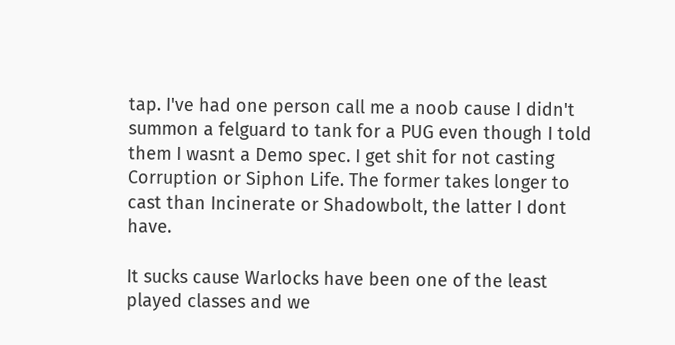tap. I've had one person call me a noob cause I didn't summon a felguard to tank for a PUG even though I told them I wasnt a Demo spec. I get shit for not casting Corruption or Siphon Life. The former takes longer to cast than Incinerate or Shadowbolt, the latter I dont have.

It sucks cause Warlocks have been one of the least played classes and we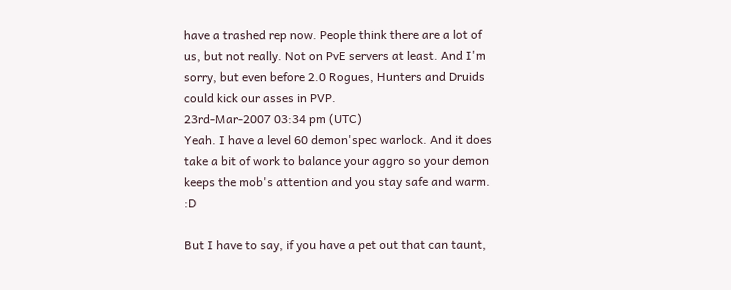have a trashed rep now. People think there are a lot of us, but not really. Not on PvE servers at least. And I'm sorry, but even before 2.0 Rogues, Hunters and Druids could kick our asses in PVP.
23rd-Mar-2007 03:34 pm (UTC)
Yeah. I have a level 60 demon'spec warlock. And it does take a bit of work to balance your aggro so your demon keeps the mob's attention and you stay safe and warm. :D

But I have to say, if you have a pet out that can taunt,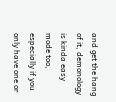and get the hang of it, demonology is kinda easy mode too, especially if you only have one or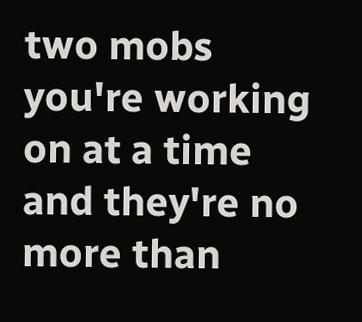two mobs you're working on at a time and they're no more than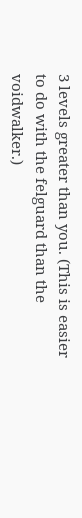3 levels greater than you. (This is easier to do with the felguard than the voidwalker.)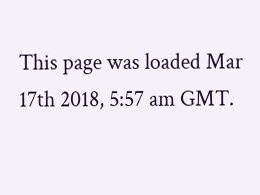This page was loaded Mar 17th 2018, 5:57 am GMT.